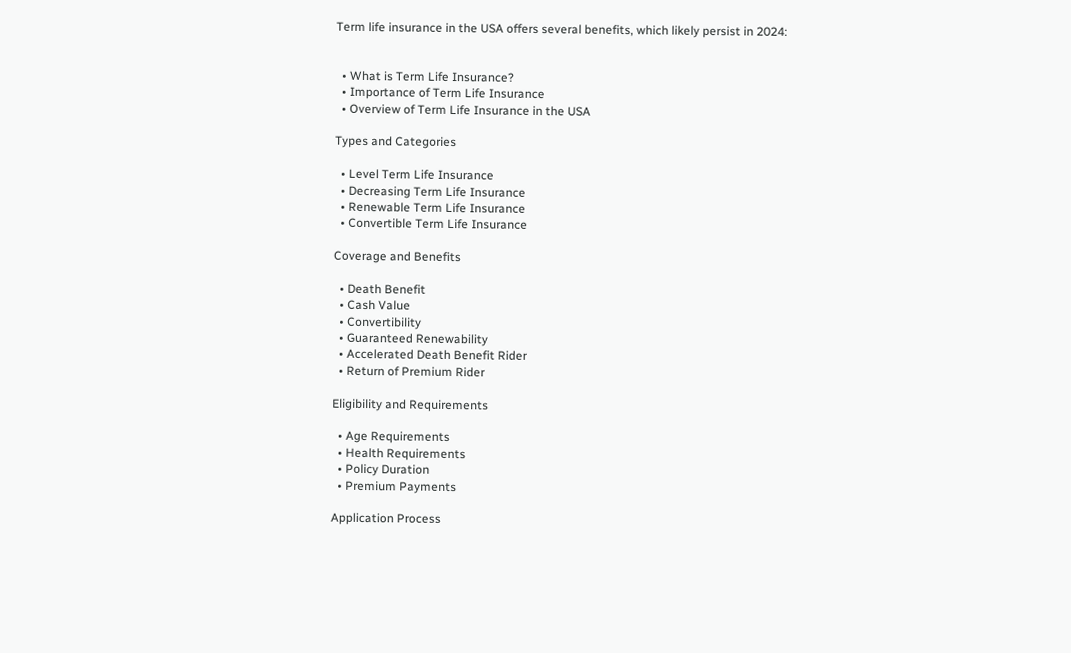Term life insurance in the USA offers several benefits, which likely persist in 2024:


  • What is Term Life Insurance?
  • Importance of Term Life Insurance
  • Overview of Term Life Insurance in the USA

Types and Categories

  • Level Term Life Insurance
  • Decreasing Term Life Insurance
  • Renewable Term Life Insurance
  • Convertible Term Life Insurance

Coverage and Benefits

  • Death Benefit
  • Cash Value
  • Convertibility
  • Guaranteed Renewability
  • Accelerated Death Benefit Rider
  • Return of Premium Rider

Eligibility and Requirements

  • Age Requirements
  • Health Requirements
  • Policy Duration
  • Premium Payments

Application Process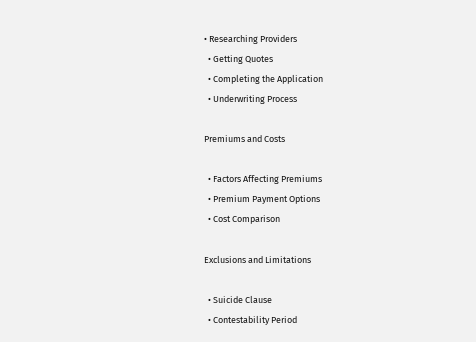• Researching Providers
  • Getting Quotes
  • Completing the Application
  • Underwriting Process

Premiums and Costs

  • Factors Affecting Premiums
  • Premium Payment Options
  • Cost Comparison

Exclusions and Limitations

  • Suicide Clause
  • Contestability Period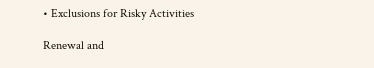• Exclusions for Risky Activities

Renewal and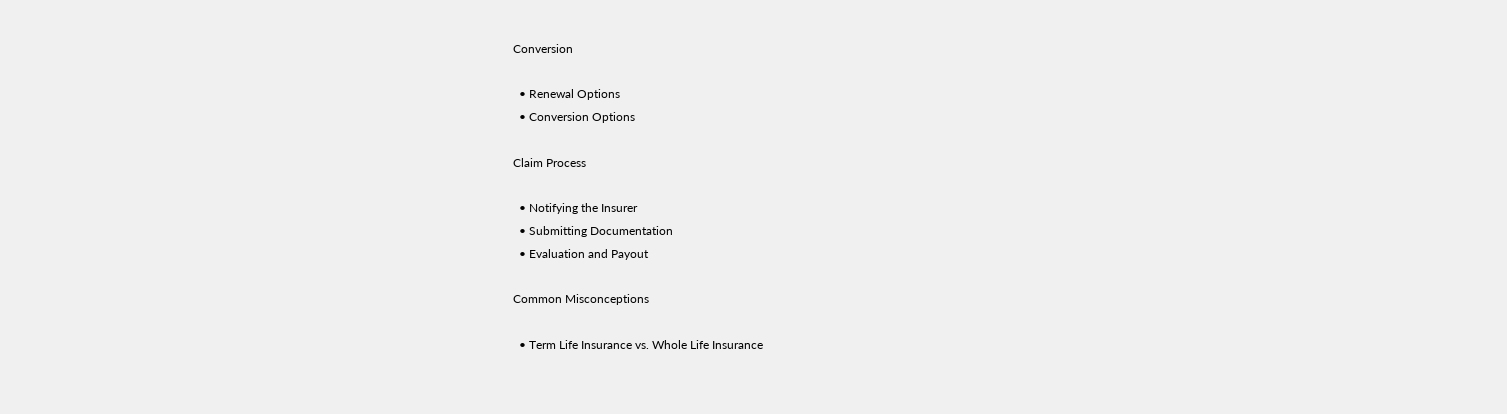Conversion

  • Renewal Options
  • Conversion Options

Claim Process

  • Notifying the Insurer
  • Submitting Documentation
  • Evaluation and Payout

Common Misconceptions

  • Term Life Insurance vs. Whole Life Insurance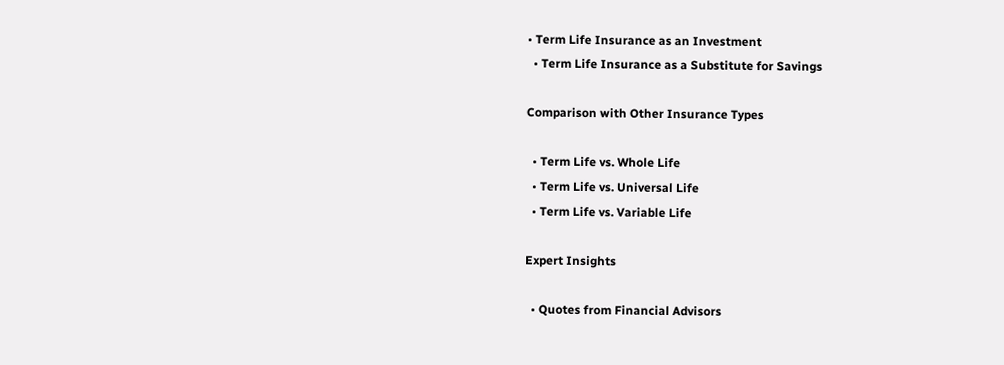• Term Life Insurance as an Investment
  • Term Life Insurance as a Substitute for Savings

Comparison with Other Insurance Types

  • Term Life vs. Whole Life
  • Term Life vs. Universal Life
  • Term Life vs. Variable Life

Expert Insights

  • Quotes from Financial Advisors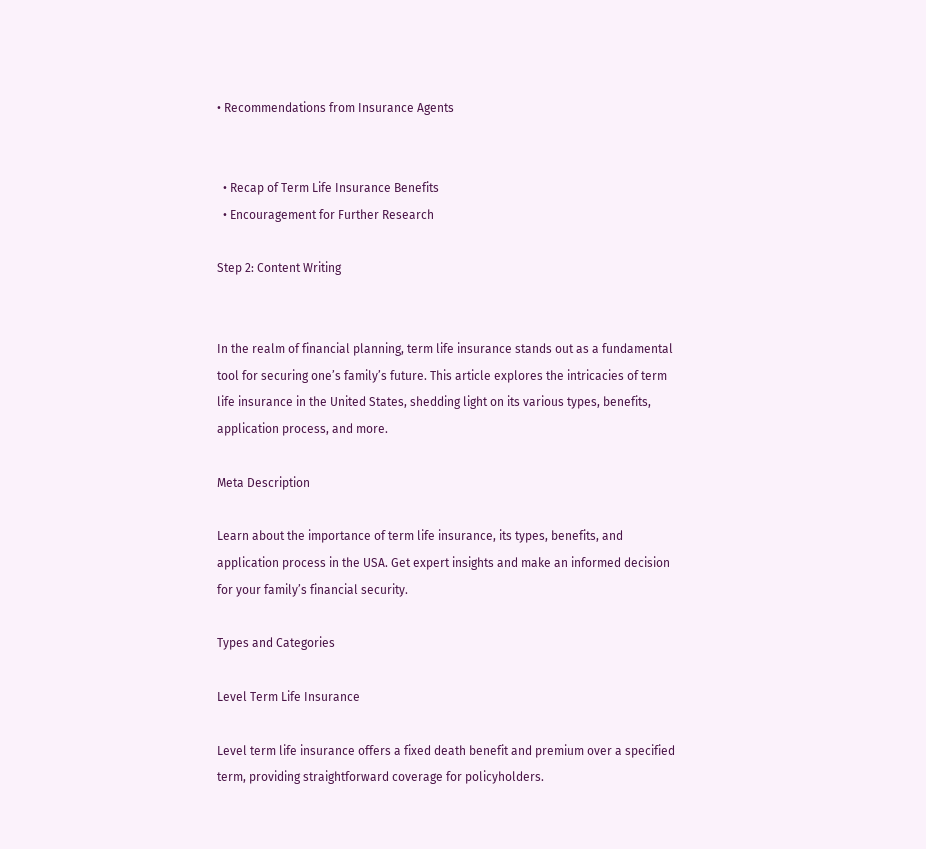• Recommendations from Insurance Agents


  • Recap of Term Life Insurance Benefits
  • Encouragement for Further Research

Step 2: Content Writing


In the realm of financial planning, term life insurance stands out as a fundamental tool for securing one’s family’s future. This article explores the intricacies of term life insurance in the United States, shedding light on its various types, benefits, application process, and more.

Meta Description

Learn about the importance of term life insurance, its types, benefits, and application process in the USA. Get expert insights and make an informed decision for your family’s financial security.

Types and Categories

Level Term Life Insurance

Level term life insurance offers a fixed death benefit and premium over a specified term, providing straightforward coverage for policyholders.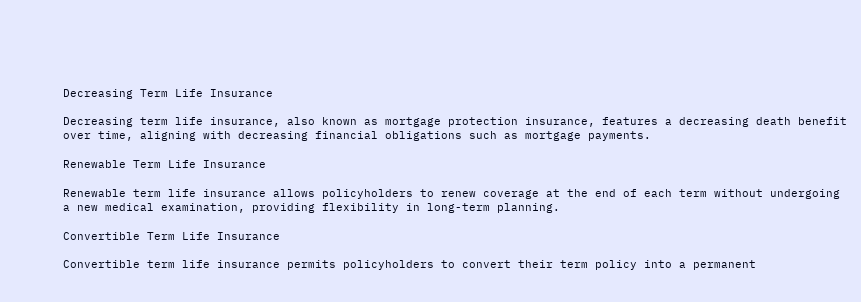Decreasing Term Life Insurance

Decreasing term life insurance, also known as mortgage protection insurance, features a decreasing death benefit over time, aligning with decreasing financial obligations such as mortgage payments.

Renewable Term Life Insurance

Renewable term life insurance allows policyholders to renew coverage at the end of each term without undergoing a new medical examination, providing flexibility in long-term planning.

Convertible Term Life Insurance

Convertible term life insurance permits policyholders to convert their term policy into a permanent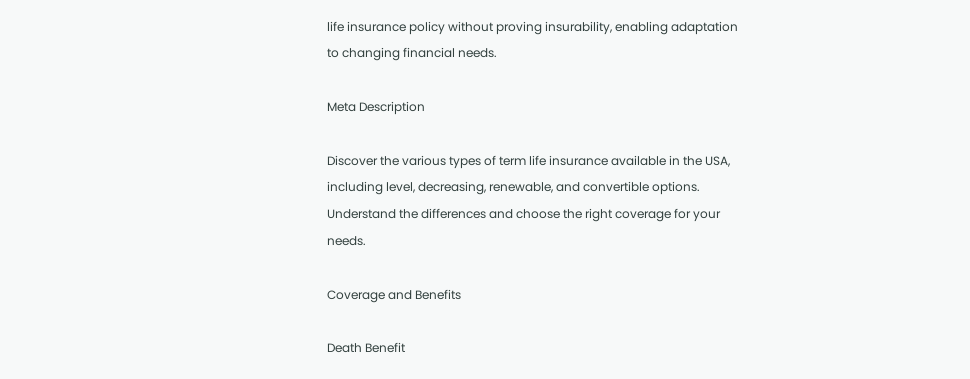life insurance policy without proving insurability, enabling adaptation to changing financial needs.

Meta Description

Discover the various types of term life insurance available in the USA, including level, decreasing, renewable, and convertible options. Understand the differences and choose the right coverage for your needs.

Coverage and Benefits

Death Benefit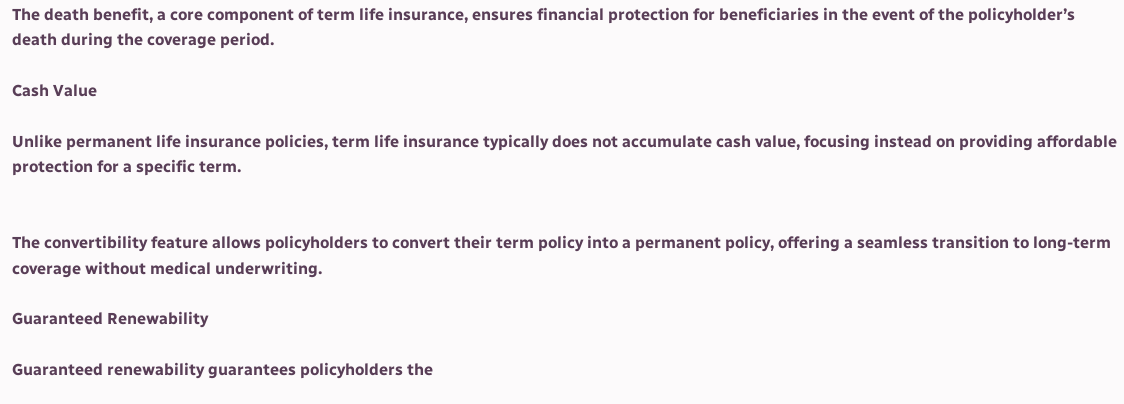The death benefit, a core component of term life insurance, ensures financial protection for beneficiaries in the event of the policyholder’s death during the coverage period.

Cash Value

Unlike permanent life insurance policies, term life insurance typically does not accumulate cash value, focusing instead on providing affordable protection for a specific term.


The convertibility feature allows policyholders to convert their term policy into a permanent policy, offering a seamless transition to long-term coverage without medical underwriting.

Guaranteed Renewability

Guaranteed renewability guarantees policyholders the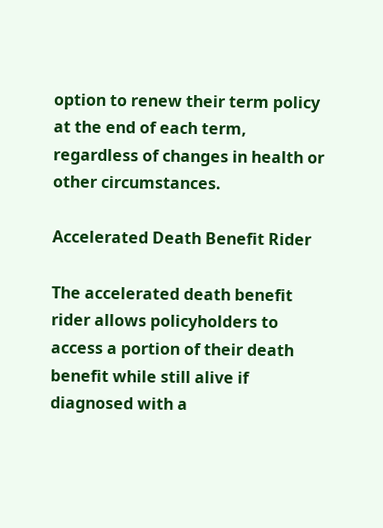option to renew their term policy at the end of each term, regardless of changes in health or other circumstances.

Accelerated Death Benefit Rider

The accelerated death benefit rider allows policyholders to access a portion of their death benefit while still alive if diagnosed with a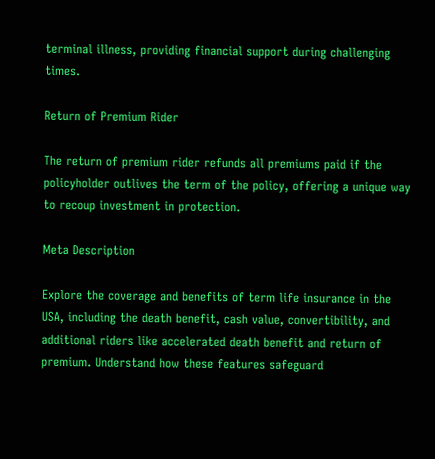terminal illness, providing financial support during challenging times.

Return of Premium Rider

The return of premium rider refunds all premiums paid if the policyholder outlives the term of the policy, offering a unique way to recoup investment in protection.

Meta Description

Explore the coverage and benefits of term life insurance in the USA, including the death benefit, cash value, convertibility, and additional riders like accelerated death benefit and return of premium. Understand how these features safeguard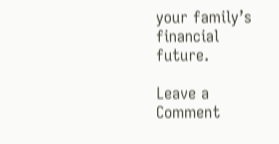your family’s financial future.

Leave a Comment